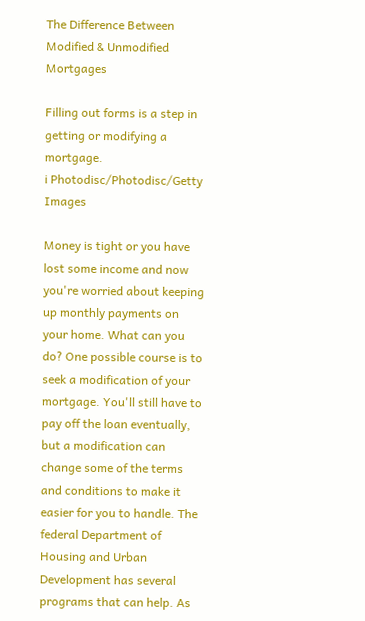The Difference Between Modified & Unmodified Mortgages

Filling out forms is a step in getting or modifying a mortgage.
i Photodisc/Photodisc/Getty Images

Money is tight or you have lost some income and now you're worried about keeping up monthly payments on your home. What can you do? One possible course is to seek a modification of your mortgage. You'll still have to pay off the loan eventually, but a modification can change some of the terms and conditions to make it easier for you to handle. The federal Department of Housing and Urban Development has several programs that can help. As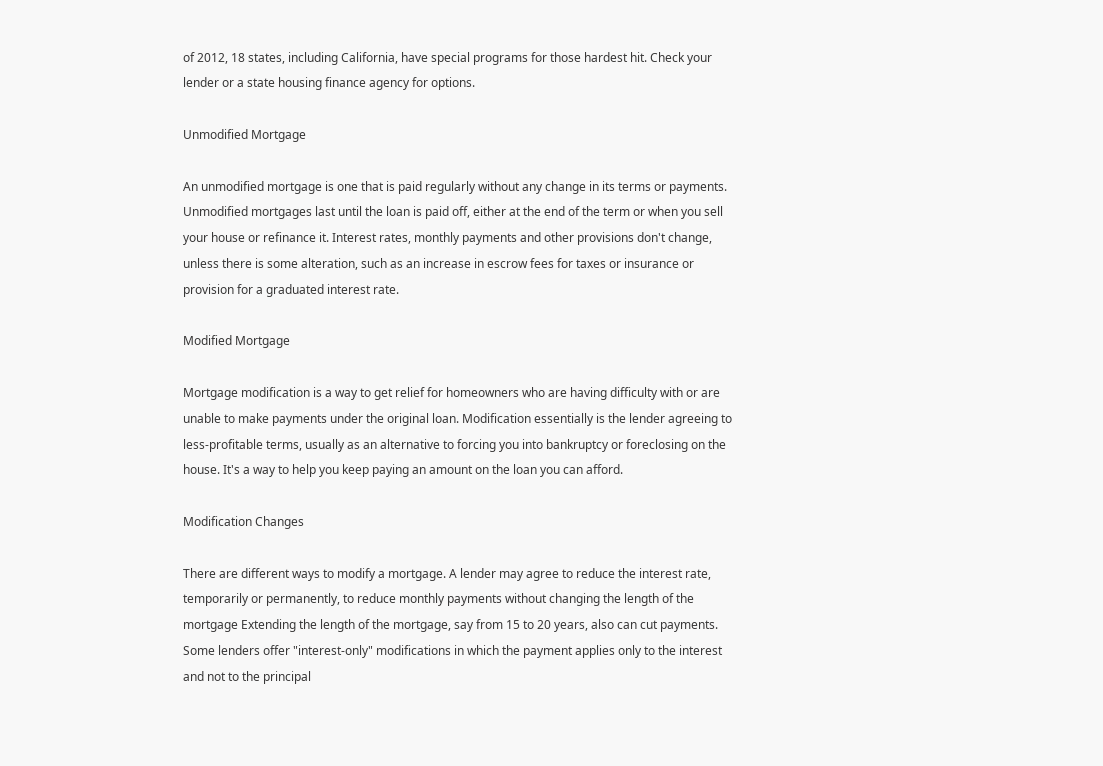of 2012, 18 states, including California, have special programs for those hardest hit. Check your lender or a state housing finance agency for options.

Unmodified Mortgage

An unmodified mortgage is one that is paid regularly without any change in its terms or payments. Unmodified mortgages last until the loan is paid off, either at the end of the term or when you sell your house or refinance it. Interest rates, monthly payments and other provisions don't change, unless there is some alteration, such as an increase in escrow fees for taxes or insurance or provision for a graduated interest rate.

Modified Mortgage

Mortgage modification is a way to get relief for homeowners who are having difficulty with or are unable to make payments under the original loan. Modification essentially is the lender agreeing to less-profitable terms, usually as an alternative to forcing you into bankruptcy or foreclosing on the house. It's a way to help you keep paying an amount on the loan you can afford.

Modification Changes

There are different ways to modify a mortgage. A lender may agree to reduce the interest rate, temporarily or permanently, to reduce monthly payments without changing the length of the mortgage Extending the length of the mortgage, say from 15 to 20 years, also can cut payments. Some lenders offer "interest-only" modifications in which the payment applies only to the interest and not to the principal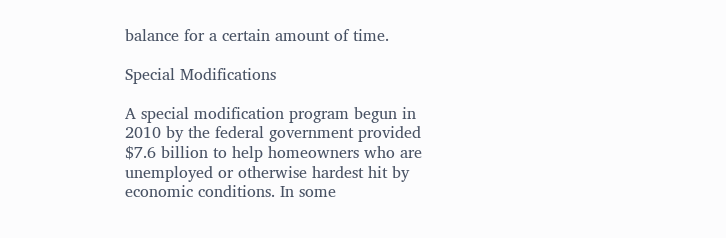balance for a certain amount of time.

Special Modifications

A special modification program begun in 2010 by the federal government provided $7.6 billion to help homeowners who are unemployed or otherwise hardest hit by economic conditions. In some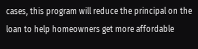cases, this program will reduce the principal on the loan to help homeowners get more affordable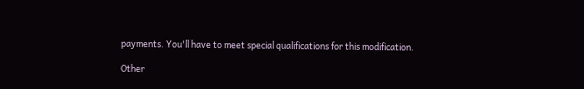payments. You'll have to meet special qualifications for this modification.

Other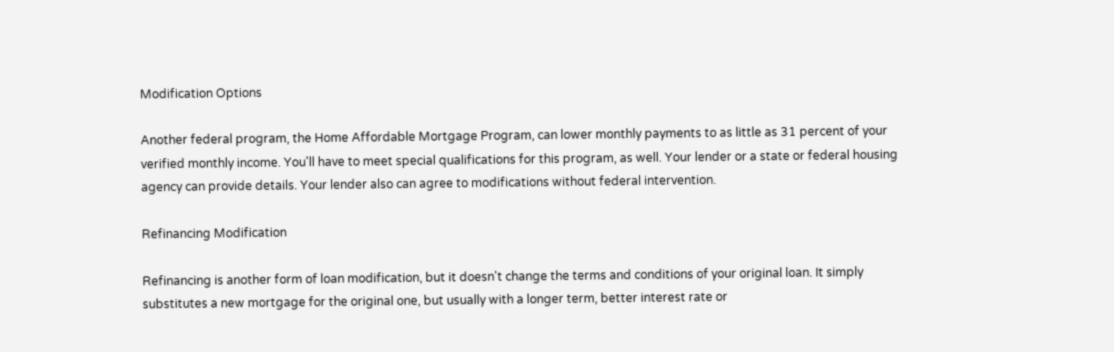Modification Options

Another federal program, the Home Affordable Mortgage Program, can lower monthly payments to as little as 31 percent of your verified monthly income. You'll have to meet special qualifications for this program, as well. Your lender or a state or federal housing agency can provide details. Your lender also can agree to modifications without federal intervention.

Refinancing Modification

Refinancing is another form of loan modification, but it doesn't change the terms and conditions of your original loan. It simply substitutes a new mortgage for the original one, but usually with a longer term, better interest rate or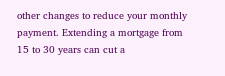other changes to reduce your monthly payment. Extending a mortgage from 15 to 30 years can cut a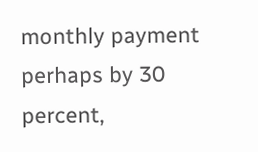monthly payment perhaps by 30 percent,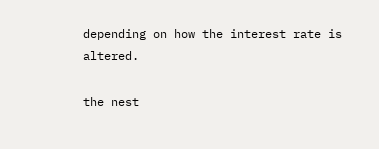depending on how the interest rate is altered.

the nest